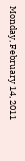Monday, February 14, 2011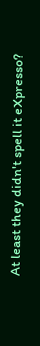At least they didn't spell it eXpresso?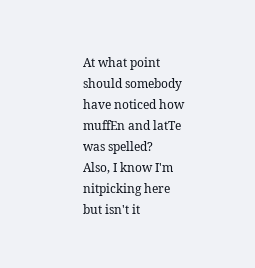At what point should somebody have noticed how muffEn and latTe was spelled?
Also, I know I'm nitpicking here but isn't it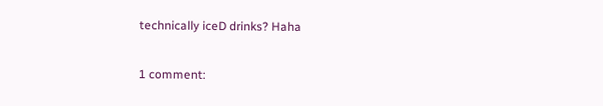technically iceD drinks? Haha

1 comment: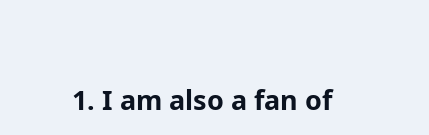1. I am also a fan of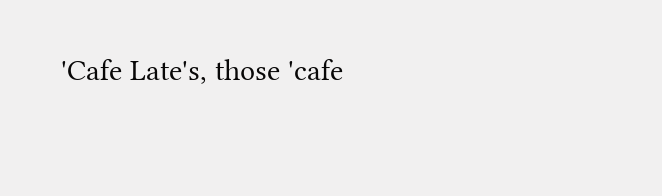'Cafe Late's, those 'cafe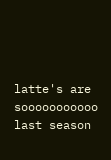latte's are sooooooooooo last season